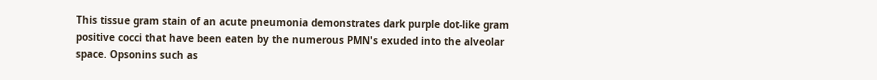This tissue gram stain of an acute pneumonia demonstrates dark purple dot-like gram positive cocci that have been eaten by the numerous PMN's exuded into the alveolar space. Opsonins such as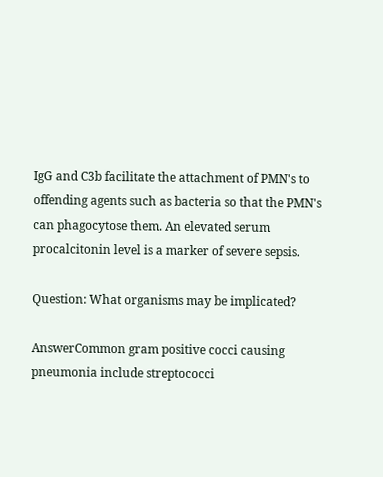IgG and C3b facilitate the attachment of PMN's to offending agents such as bacteria so that the PMN's can phagocytose them. An elevated serum procalcitonin level is a marker of severe sepsis.

Question: What organisms may be implicated?

AnswerCommon gram positive cocci causing pneumonia include streptococci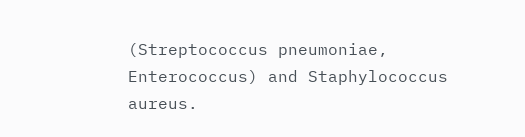(Streptococcus pneumoniae, Enterococcus) and Staphylococcus aureus.